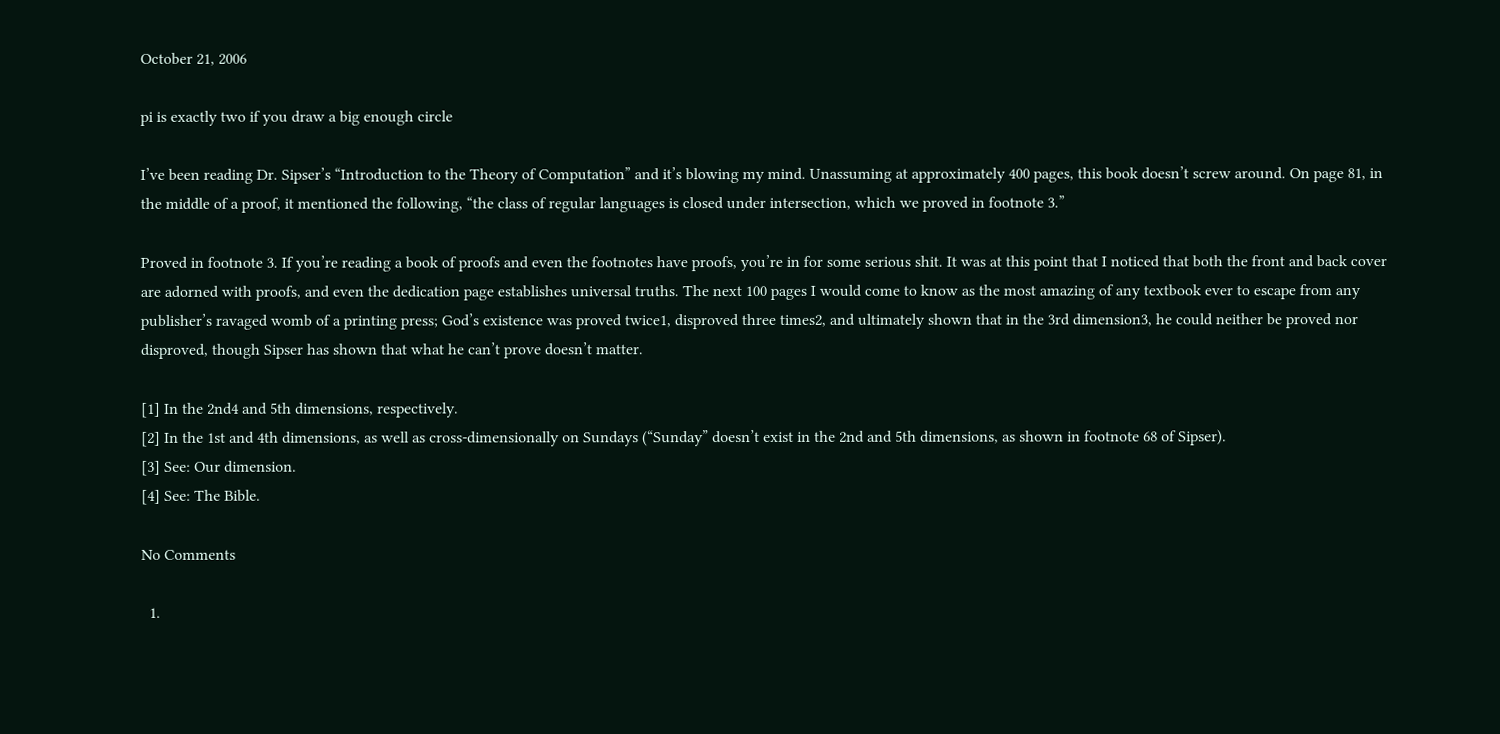October 21, 2006

pi is exactly two if you draw a big enough circle

I’ve been reading Dr. Sipser’s “Introduction to the Theory of Computation” and it’s blowing my mind. Unassuming at approximately 400 pages, this book doesn’t screw around. On page 81, in the middle of a proof, it mentioned the following, “the class of regular languages is closed under intersection, which we proved in footnote 3.”

Proved in footnote 3. If you’re reading a book of proofs and even the footnotes have proofs, you’re in for some serious shit. It was at this point that I noticed that both the front and back cover are adorned with proofs, and even the dedication page establishes universal truths. The next 100 pages I would come to know as the most amazing of any textbook ever to escape from any publisher’s ravaged womb of a printing press; God’s existence was proved twice1, disproved three times2, and ultimately shown that in the 3rd dimension3, he could neither be proved nor disproved, though Sipser has shown that what he can’t prove doesn’t matter.

[1] In the 2nd4 and 5th dimensions, respectively.
[2] In the 1st and 4th dimensions, as well as cross-dimensionally on Sundays (“Sunday” doesn’t exist in the 2nd and 5th dimensions, as shown in footnote 68 of Sipser).
[3] See: Our dimension.
[4] See: The Bible.

No Comments

  1.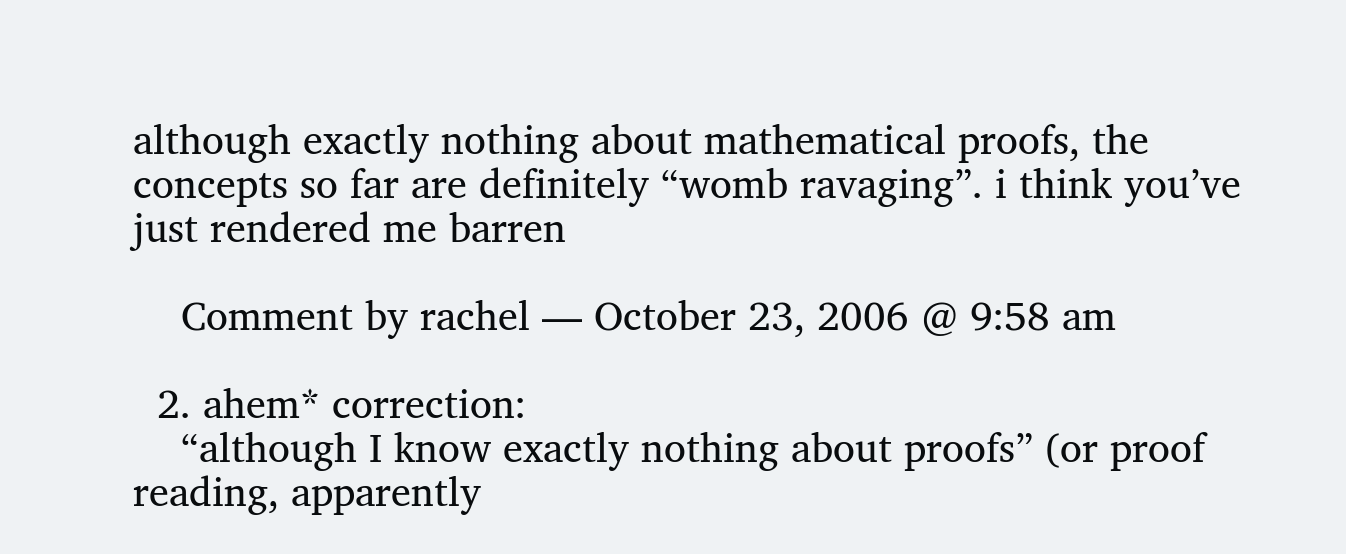although exactly nothing about mathematical proofs, the concepts so far are definitely “womb ravaging”. i think you’ve just rendered me barren

    Comment by rachel — October 23, 2006 @ 9:58 am

  2. ahem* correction:
    “although I know exactly nothing about proofs” (or proof reading, apparently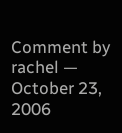Comment by rachel — October 23, 2006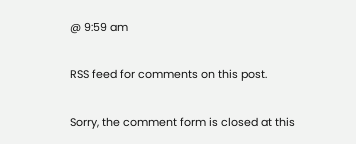@ 9:59 am

RSS feed for comments on this post.

Sorry, the comment form is closed at this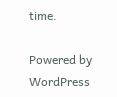time.

Powered by WordPress